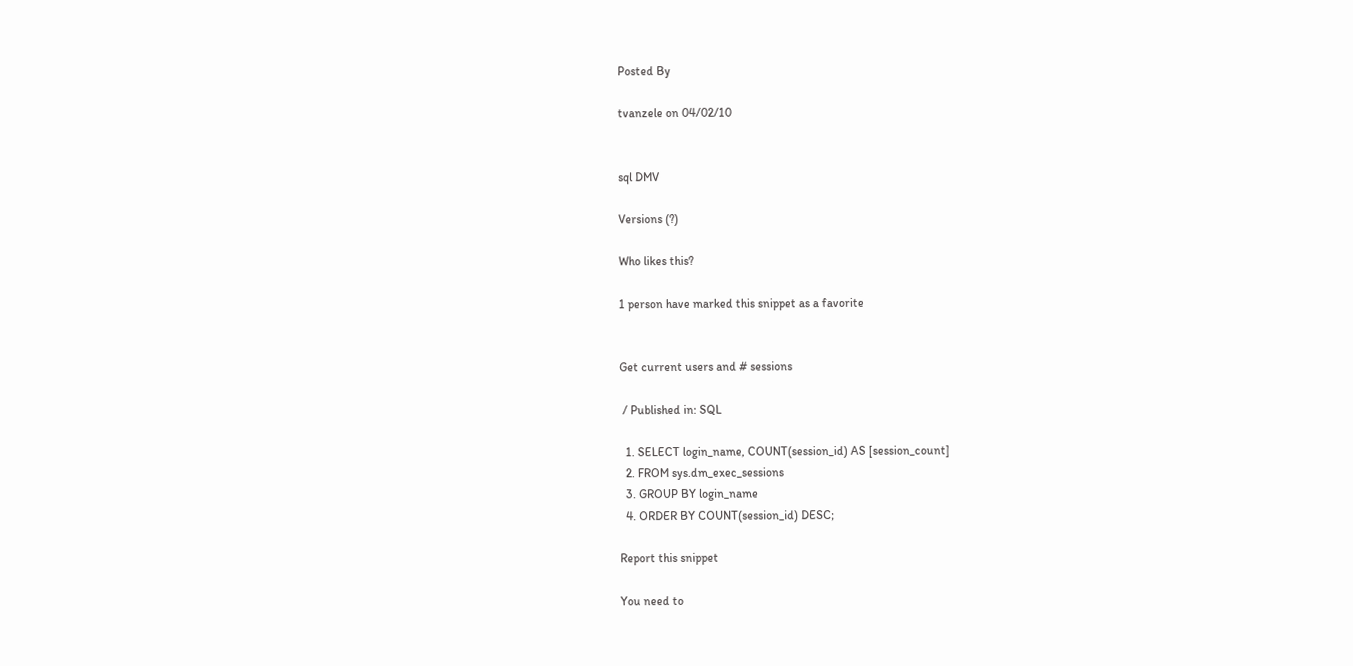Posted By

tvanzele on 04/02/10


sql DMV

Versions (?)

Who likes this?

1 person have marked this snippet as a favorite


Get current users and # sessions

 / Published in: SQL

  1. SELECT login_name, COUNT(session_id) AS [session_count]
  2. FROM sys.dm_exec_sessions
  3. GROUP BY login_name
  4. ORDER BY COUNT(session_id) DESC;

Report this snippet

You need to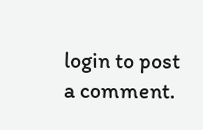login to post a comment.